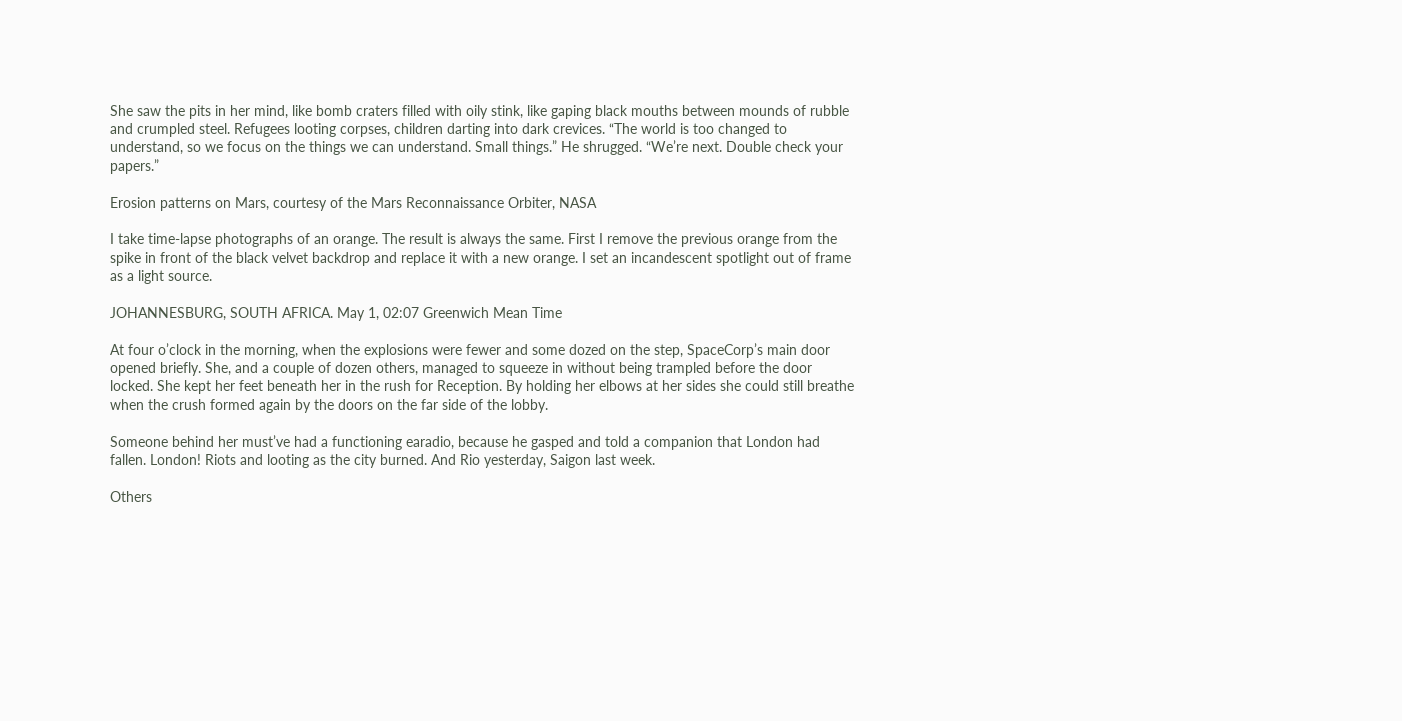She saw the pits in her mind, like bomb craters filled with oily stink, like gaping black mouths between mounds of rubble and crumpled steel. Refugees looting corpses, children darting into dark crevices. “The world is too changed to understand, so we focus on the things we can understand. Small things.” He shrugged. “We’re next. Double check your papers.”

Erosion patterns on Mars, courtesy of the Mars Reconnaissance Orbiter, NASA

I take time-lapse photographs of an orange. The result is always the same. First I remove the previous orange from the spike in front of the black velvet backdrop and replace it with a new orange. I set an incandescent spotlight out of frame as a light source.

JOHANNESBURG, SOUTH AFRICA. May 1, 02:07 Greenwich Mean Time

At four o’clock in the morning, when the explosions were fewer and some dozed on the step, SpaceCorp’s main door opened briefly. She, and a couple of dozen others, managed to squeeze in without being trampled before the door locked. She kept her feet beneath her in the rush for Reception. By holding her elbows at her sides she could still breathe when the crush formed again by the doors on the far side of the lobby.

Someone behind her must’ve had a functioning earadio, because he gasped and told a companion that London had fallen. London! Riots and looting as the city burned. And Rio yesterday, Saigon last week.

Others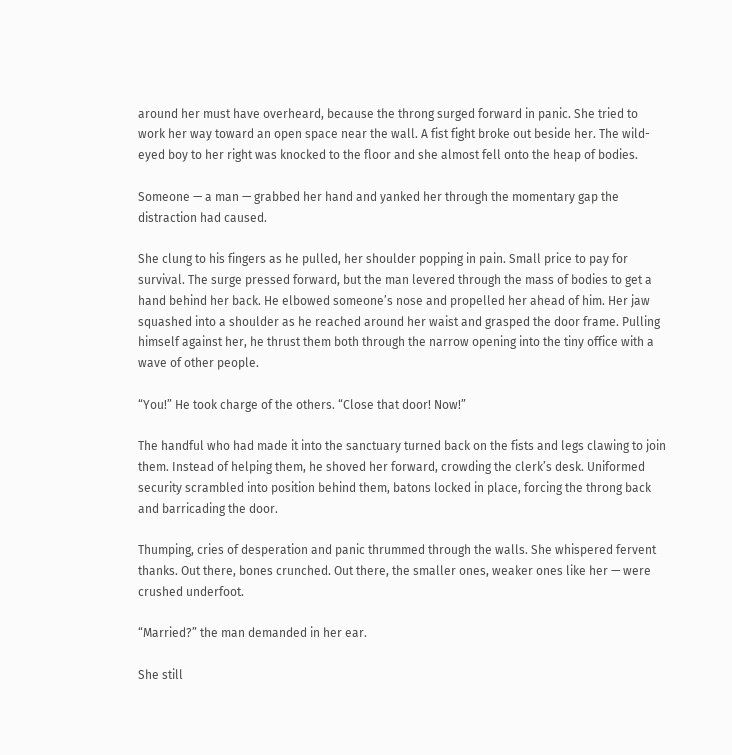around her must have overheard, because the throng surged forward in panic. She tried to work her way toward an open space near the wall. A fist fight broke out beside her. The wild-eyed boy to her right was knocked to the floor and she almost fell onto the heap of bodies.

Someone — a man — grabbed her hand and yanked her through the momentary gap the distraction had caused.

She clung to his fingers as he pulled, her shoulder popping in pain. Small price to pay for survival. The surge pressed forward, but the man levered through the mass of bodies to get a hand behind her back. He elbowed someone’s nose and propelled her ahead of him. Her jaw squashed into a shoulder as he reached around her waist and grasped the door frame. Pulling himself against her, he thrust them both through the narrow opening into the tiny office with a wave of other people.

“You!” He took charge of the others. “Close that door! Now!”

The handful who had made it into the sanctuary turned back on the fists and legs clawing to join them. Instead of helping them, he shoved her forward, crowding the clerk’s desk. Uniformed security scrambled into position behind them, batons locked in place, forcing the throng back and barricading the door.

Thumping, cries of desperation and panic thrummed through the walls. She whispered fervent thanks. Out there, bones crunched. Out there, the smaller ones, weaker ones like her — were crushed underfoot.

“Married?” the man demanded in her ear.

She still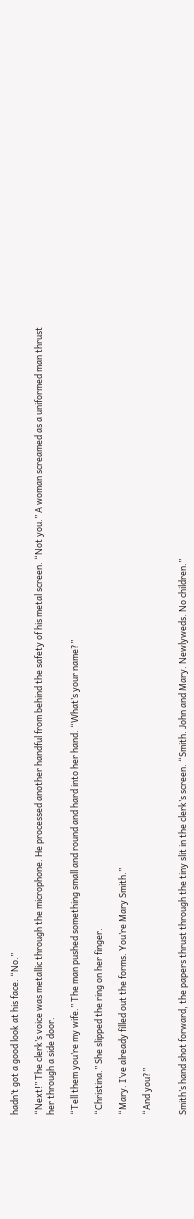hadn’t got a good look at his face. “No.”

“Next!” The clerk’s voice was metallic through the microphone. He processed another handful from behind the safety of his metal screen. “Not you.” A woman screamed as a uniformed man thrust her through a side door.

“Tell them you’re my wife.” The man pushed something small and round and hard into her hand. “What’s your name?”

“Christina.” She slipped the ring on her finger.

“Mary. I’ve already filled out the forms. You’re Mary Smith.”

“And you?”


Smith’s hand shot forward, the papers thrust through the tiny slit in the clerk’s screen. “Smith. John and Mary. Newlyweds. No children.”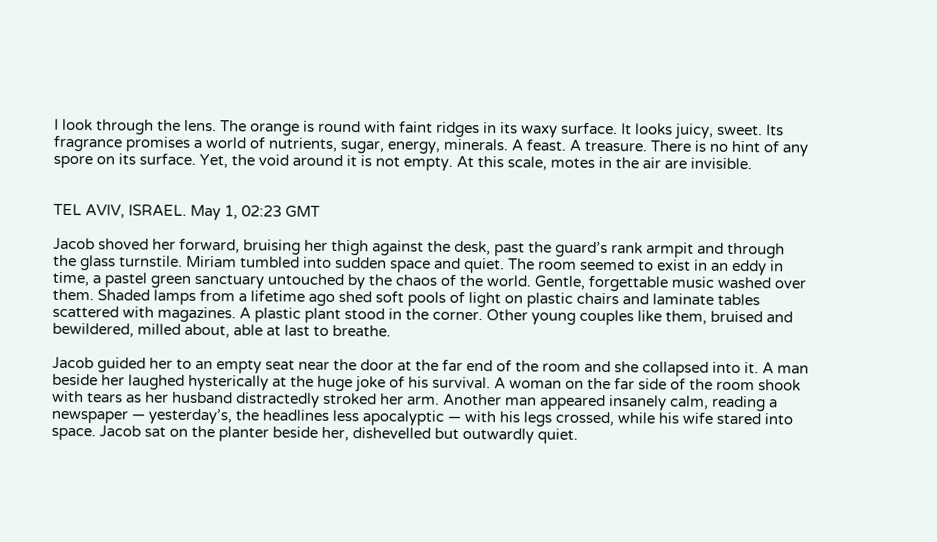I look through the lens. The orange is round with faint ridges in its waxy surface. It looks juicy, sweet. Its fragrance promises a world of nutrients, sugar, energy, minerals. A feast. A treasure. There is no hint of any spore on its surface. Yet, the void around it is not empty. At this scale, motes in the air are invisible.


TEL AVIV, ISRAEL. May 1, 02:23 GMT

Jacob shoved her forward, bruising her thigh against the desk, past the guard’s rank armpit and through the glass turnstile. Miriam tumbled into sudden space and quiet. The room seemed to exist in an eddy in time, a pastel green sanctuary untouched by the chaos of the world. Gentle, forgettable music washed over them. Shaded lamps from a lifetime ago shed soft pools of light on plastic chairs and laminate tables scattered with magazines. A plastic plant stood in the corner. Other young couples like them, bruised and bewildered, milled about, able at last to breathe.

Jacob guided her to an empty seat near the door at the far end of the room and she collapsed into it. A man beside her laughed hysterically at the huge joke of his survival. A woman on the far side of the room shook with tears as her husband distractedly stroked her arm. Another man appeared insanely calm, reading a newspaper — yesterday’s, the headlines less apocalyptic — with his legs crossed, while his wife stared into space. Jacob sat on the planter beside her, dishevelled but outwardly quiet.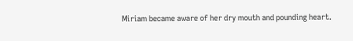Miriam became aware of her dry mouth and pounding heart.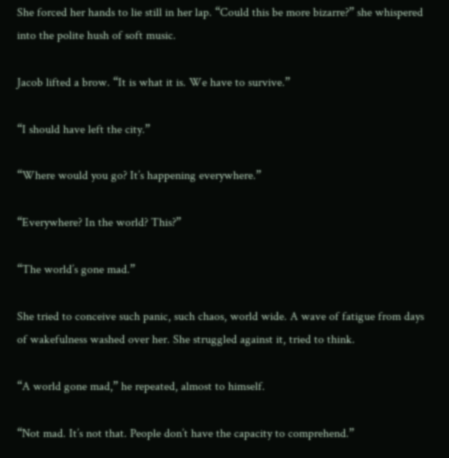She forced her hands to lie still in her lap. “Could this be more bizarre?” she whispered into the polite hush of soft music.

Jacob lifted a brow. “It is what it is. We have to survive.”

“I should have left the city.”

“Where would you go? It’s happening everywhere.”

“Everywhere? In the world? This?”

“The world’s gone mad.”

She tried to conceive such panic, such chaos, world wide. A wave of fatigue from days of wakefulness washed over her. She struggled against it, tried to think.

“A world gone mad,” he repeated, almost to himself.

“Not mad. It’s not that. People don’t have the capacity to comprehend.”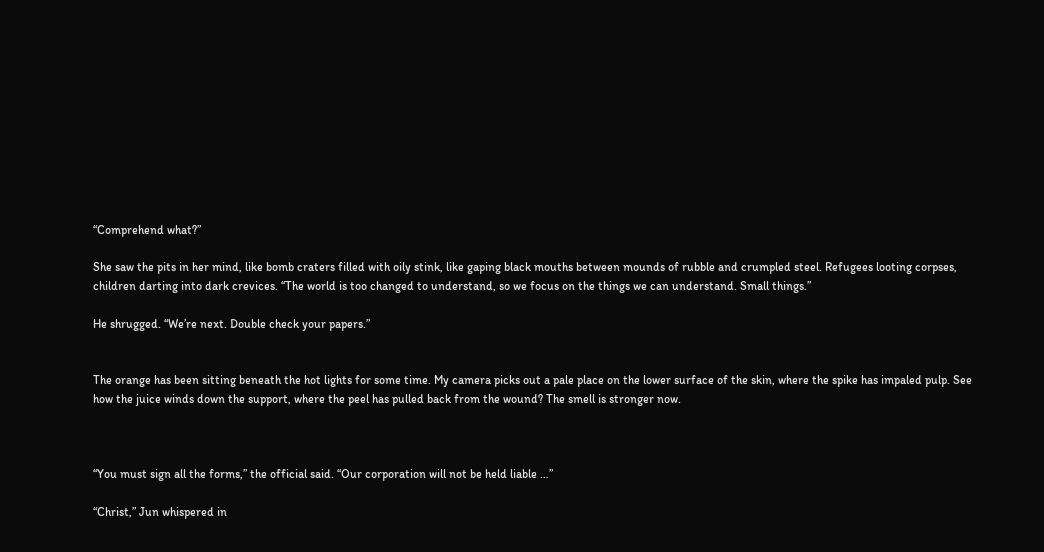“Comprehend what?”

She saw the pits in her mind, like bomb craters filled with oily stink, like gaping black mouths between mounds of rubble and crumpled steel. Refugees looting corpses, children darting into dark crevices. “The world is too changed to understand, so we focus on the things we can understand. Small things.”

He shrugged. “We’re next. Double check your papers.”


The orange has been sitting beneath the hot lights for some time. My camera picks out a pale place on the lower surface of the skin, where the spike has impaled pulp. See how the juice winds down the support, where the peel has pulled back from the wound? The smell is stronger now.



“You must sign all the forms,” the official said. “Our corporation will not be held liable …”

“Christ,” Jun whispered in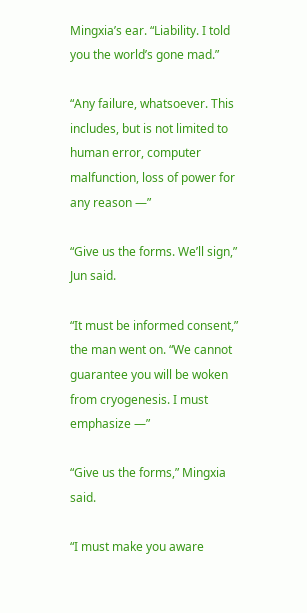Mingxia’s ear. “Liability. I told you the world’s gone mad.”

“Any failure, whatsoever. This includes, but is not limited to human error, computer malfunction, loss of power for any reason —”

“Give us the forms. We’ll sign,” Jun said.

“It must be informed consent,” the man went on. “We cannot guarantee you will be woken from cryogenesis. I must emphasize —”

“Give us the forms,” Mingxia said.

“I must make you aware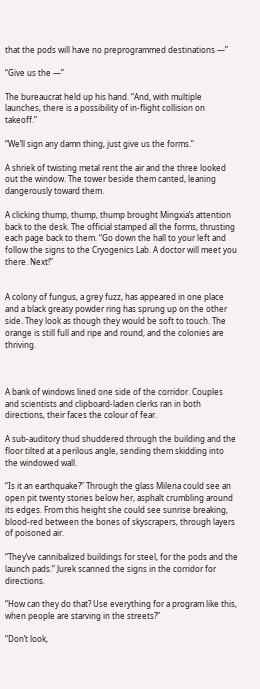that the pods will have no preprogrammed destinations —”

“Give us the —”

The bureaucrat held up his hand. “And, with multiple launches, there is a possibility of in-flight collision on takeoff.”

“We’ll sign any damn thing, just give us the forms.”

A shriek of twisting metal rent the air and the three looked out the window. The tower beside them canted, leaning dangerously toward them.

A clicking thump, thump, thump brought Mingxia’s attention back to the desk. The official stamped all the forms, thrusting each page back to them. “Go down the hall to your left and follow the signs to the Cryogenics Lab. A doctor will meet you there. Next!”


A colony of fungus, a grey fuzz, has appeared in one place and a black greasy powder ring has sprung up on the other side. They look as though they would be soft to touch. The orange is still full and ripe and round, and the colonies are thriving.



A bank of windows lined one side of the corridor. Couples and scientists and clipboard-laden clerks ran in both directions, their faces the colour of fear.

A sub-auditory thud shuddered through the building and the floor tilted at a perilous angle, sending them skidding into the windowed wall.

“Is it an earthquake?” Through the glass Milena could see an open pit twenty stories below her, asphalt crumbling around its edges. From this height she could see sunrise breaking, blood-red between the bones of skyscrapers, through layers of poisoned air.

“They’ve cannibalized buildings for steel, for the pods and the launch pads.” Jurek scanned the signs in the corridor for directions.

“How can they do that? Use everything for a program like this, when people are starving in the streets?”

“Don’t look,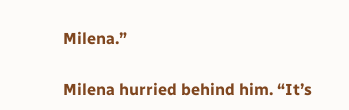Milena.”

Milena hurried behind him. “It’s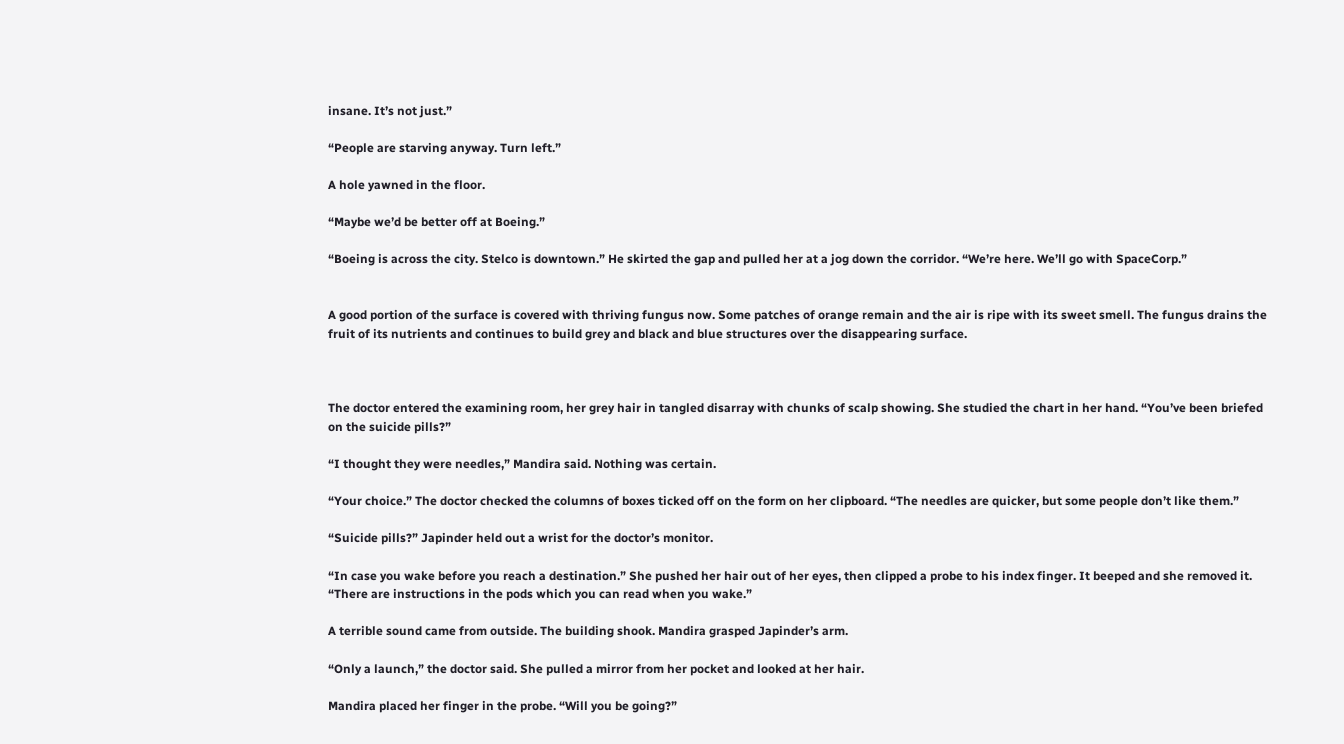insane. It’s not just.”

“People are starving anyway. Turn left.”

A hole yawned in the floor.

“Maybe we’d be better off at Boeing.”

“Boeing is across the city. Stelco is downtown.” He skirted the gap and pulled her at a jog down the corridor. “We’re here. We’ll go with SpaceCorp.”


A good portion of the surface is covered with thriving fungus now. Some patches of orange remain and the air is ripe with its sweet smell. The fungus drains the fruit of its nutrients and continues to build grey and black and blue structures over the disappearing surface.



The doctor entered the examining room, her grey hair in tangled disarray with chunks of scalp showing. She studied the chart in her hand. “You’ve been briefed on the suicide pills?”

“I thought they were needles,” Mandira said. Nothing was certain.

“Your choice.” The doctor checked the columns of boxes ticked off on the form on her clipboard. “The needles are quicker, but some people don’t like them.”

“Suicide pills?” Japinder held out a wrist for the doctor’s monitor.

“In case you wake before you reach a destination.” She pushed her hair out of her eyes, then clipped a probe to his index finger. It beeped and she removed it. “There are instructions in the pods which you can read when you wake.”

A terrible sound came from outside. The building shook. Mandira grasped Japinder’s arm.

“Only a launch,” the doctor said. She pulled a mirror from her pocket and looked at her hair.

Mandira placed her finger in the probe. “Will you be going?”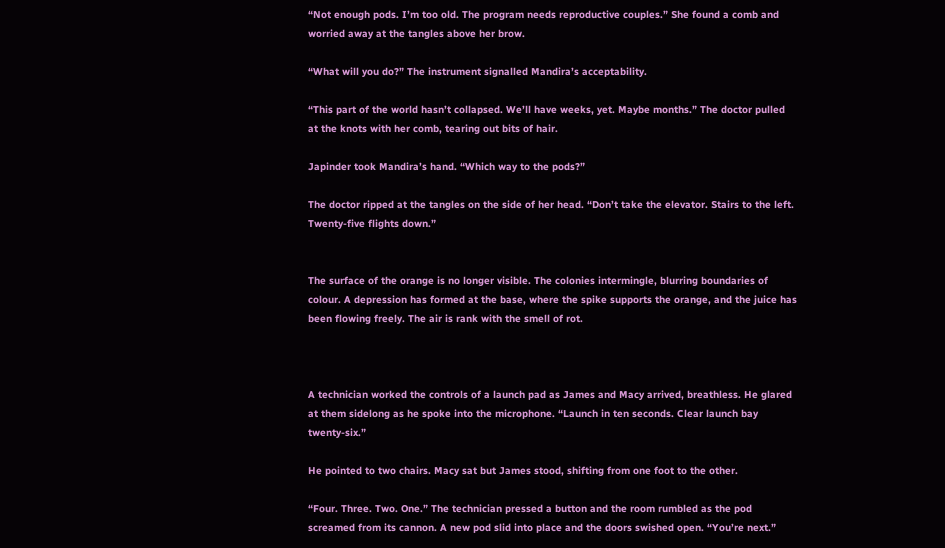“Not enough pods. I’m too old. The program needs reproductive couples.” She found a comb and worried away at the tangles above her brow.

“What will you do?” The instrument signalled Mandira’s acceptability.

“This part of the world hasn’t collapsed. We’ll have weeks, yet. Maybe months.” The doctor pulled at the knots with her comb, tearing out bits of hair.

Japinder took Mandira’s hand. “Which way to the pods?”

The doctor ripped at the tangles on the side of her head. “Don’t take the elevator. Stairs to the left. Twenty-five flights down.”


The surface of the orange is no longer visible. The colonies intermingle, blurring boundaries of colour. A depression has formed at the base, where the spike supports the orange, and the juice has been flowing freely. The air is rank with the smell of rot.



A technician worked the controls of a launch pad as James and Macy arrived, breathless. He glared at them sidelong as he spoke into the microphone. “Launch in ten seconds. Clear launch bay twenty-six.”

He pointed to two chairs. Macy sat but James stood, shifting from one foot to the other.

“Four. Three. Two. One.” The technician pressed a button and the room rumbled as the pod screamed from its cannon. A new pod slid into place and the doors swished open. “You’re next.”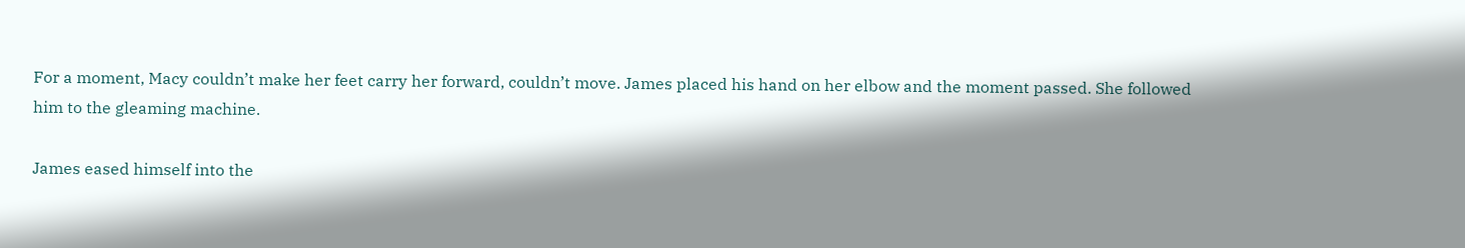For a moment, Macy couldn’t make her feet carry her forward, couldn’t move. James placed his hand on her elbow and the moment passed. She followed him to the gleaming machine.

James eased himself into the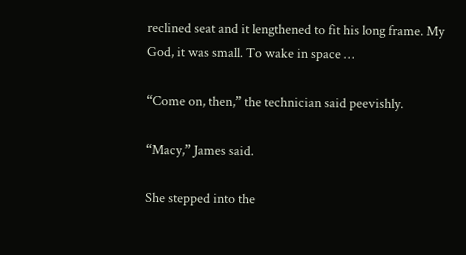reclined seat and it lengthened to fit his long frame. My God, it was small. To wake in space …

“Come on, then,” the technician said peevishly.

“Macy,” James said.

She stepped into the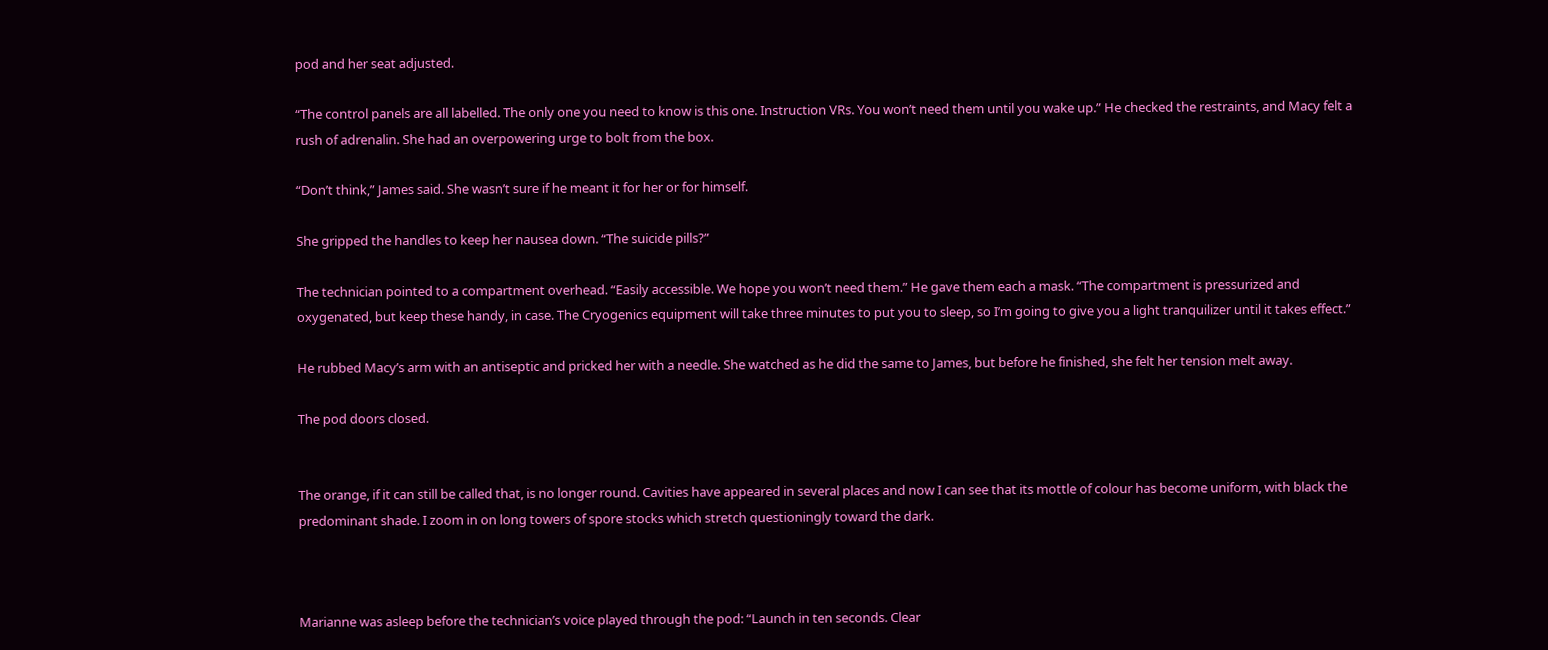pod and her seat adjusted.

“The control panels are all labelled. The only one you need to know is this one. Instruction VRs. You won’t need them until you wake up.” He checked the restraints, and Macy felt a rush of adrenalin. She had an overpowering urge to bolt from the box.

“Don’t think,” James said. She wasn’t sure if he meant it for her or for himself.

She gripped the handles to keep her nausea down. “The suicide pills?”

The technician pointed to a compartment overhead. “Easily accessible. We hope you won’t need them.” He gave them each a mask. “The compartment is pressurized and oxygenated, but keep these handy, in case. The Cryogenics equipment will take three minutes to put you to sleep, so I’m going to give you a light tranquilizer until it takes effect.”

He rubbed Macy’s arm with an antiseptic and pricked her with a needle. She watched as he did the same to James, but before he finished, she felt her tension melt away.

The pod doors closed.


The orange, if it can still be called that, is no longer round. Cavities have appeared in several places and now I can see that its mottle of colour has become uniform, with black the predominant shade. I zoom in on long towers of spore stocks which stretch questioningly toward the dark.



Marianne was asleep before the technician’s voice played through the pod: “Launch in ten seconds. Clear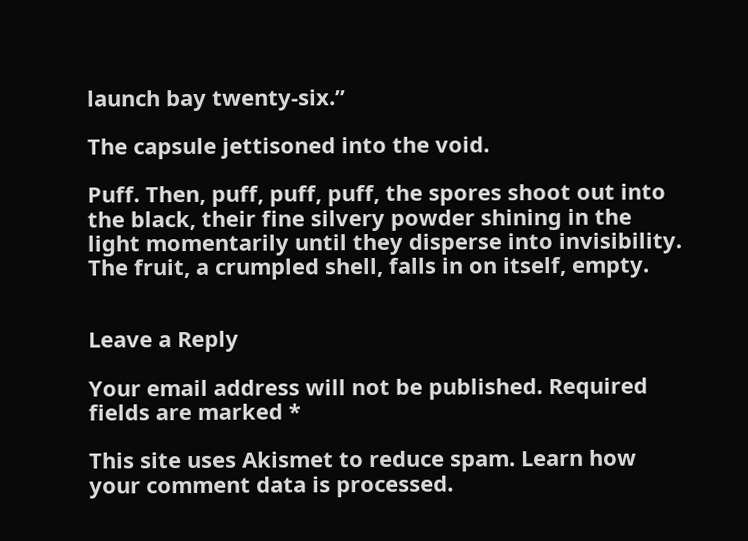launch bay twenty-six.”

The capsule jettisoned into the void.

Puff. Then, puff, puff, puff, the spores shoot out into the black, their fine silvery powder shining in the light momentarily until they disperse into invisibility. The fruit, a crumpled shell, falls in on itself, empty.


Leave a Reply

Your email address will not be published. Required fields are marked *

This site uses Akismet to reduce spam. Learn how your comment data is processed.